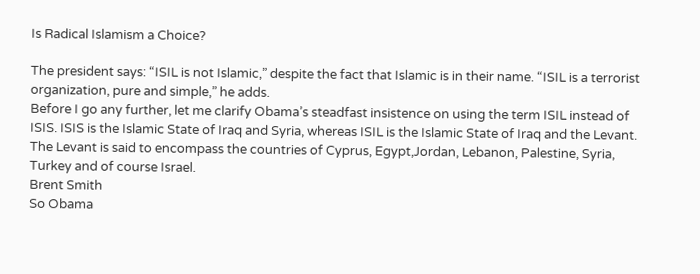Is Radical Islamism a Choice?

The president says: “ISIL is not Islamic,” despite the fact that Islamic is in their name. “ISIL is a terrorist organization, pure and simple,” he adds.
Before I go any further, let me clarify Obama’s steadfast insistence on using the term ISIL instead of ISIS. ISIS is the Islamic State of Iraq and Syria, whereas ISIL is the Islamic State of Iraq and the Levant. The Levant is said to encompass the countries of Cyprus, Egypt,Jordan, Lebanon, Palestine, Syria, Turkey and of course Israel.
Brent Smith
So Obama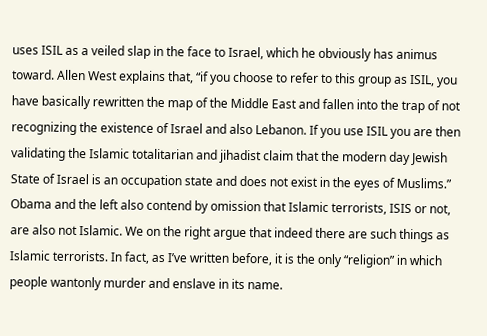uses ISIL as a veiled slap in the face to Israel, which he obviously has animus toward. Allen West explains that, “if you choose to refer to this group as ISIL, you have basically rewritten the map of the Middle East and fallen into the trap of not recognizing the existence of Israel and also Lebanon. If you use ISIL you are then validating the Islamic totalitarian and jihadist claim that the modern day Jewish State of Israel is an occupation state and does not exist in the eyes of Muslims.”
Obama and the left also contend by omission that Islamic terrorists, ISIS or not, are also not Islamic. We on the right argue that indeed there are such things as Islamic terrorists. In fact, as I’ve written before, it is the only “religion” in which people wantonly murder and enslave in its name.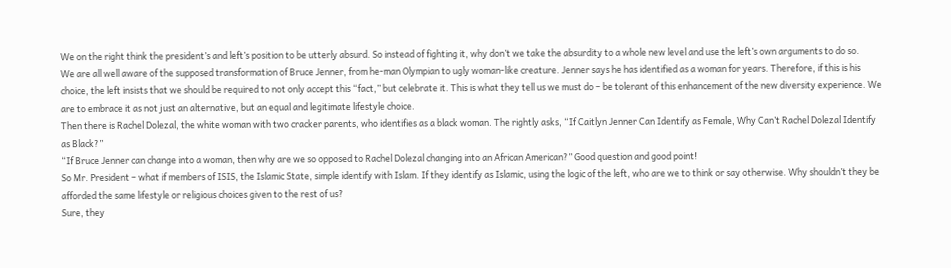We on the right think the president’s and left’s position to be utterly absurd. So instead of fighting it, why don’t we take the absurdity to a whole new level and use the left’s own arguments to do so.
We are all well aware of the supposed transformation of Bruce Jenner, from he-man Olympian to ugly woman-like creature. Jenner says he has identified as a woman for years. Therefore, if this is his choice, the left insists that we should be required to not only accept this “fact,” but celebrate it. This is what they tell us we must do – be tolerant of this enhancement of the new diversity experience. We are to embrace it as not just an alternative, but an equal and legitimate lifestyle choice.
Then there is Rachel Dolezal, the white woman with two cracker parents, who identifies as a black woman. The rightly asks, “If Caitlyn Jenner Can Identify as Female, Why Can’t Rachel Dolezal Identify as Black?”
“If Bruce Jenner can change into a woman, then why are we so opposed to Rachel Dolezal changing into an African American?” Good question and good point!
So Mr. President – what if members of ISIS, the Islamic State, simple identify with Islam. If they identify as Islamic, using the logic of the left, who are we to think or say otherwise. Why shouldn’t they be afforded the same lifestyle or religious choices given to the rest of us?
Sure, they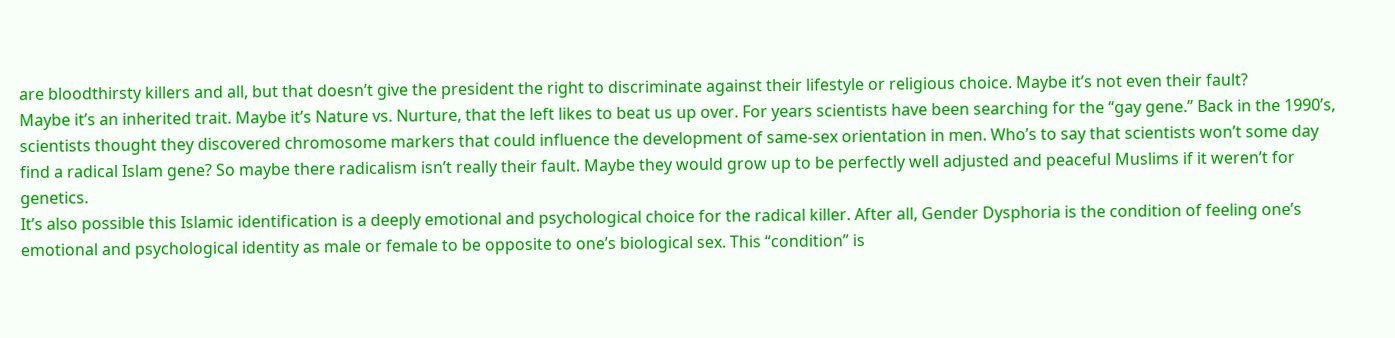are bloodthirsty killers and all, but that doesn’t give the president the right to discriminate against their lifestyle or religious choice. Maybe it’s not even their fault?
Maybe it’s an inherited trait. Maybe it’s Nature vs. Nurture, that the left likes to beat us up over. For years scientists have been searching for the “gay gene.” Back in the 1990’s, scientists thought they discovered chromosome markers that could influence the development of same-sex orientation in men. Who’s to say that scientists won’t some day
find a radical Islam gene? So maybe there radicalism isn’t really their fault. Maybe they would grow up to be perfectly well adjusted and peaceful Muslims if it weren’t for genetics.
It’s also possible this Islamic identification is a deeply emotional and psychological choice for the radical killer. After all, Gender Dysphoria is the condition of feeling one’s emotional and psychological identity as male or female to be opposite to one’s biological sex. This “condition” is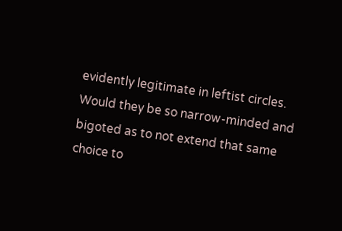evidently legitimate in leftist circles. Would they be so narrow-minded and bigoted as to not extend that same choice to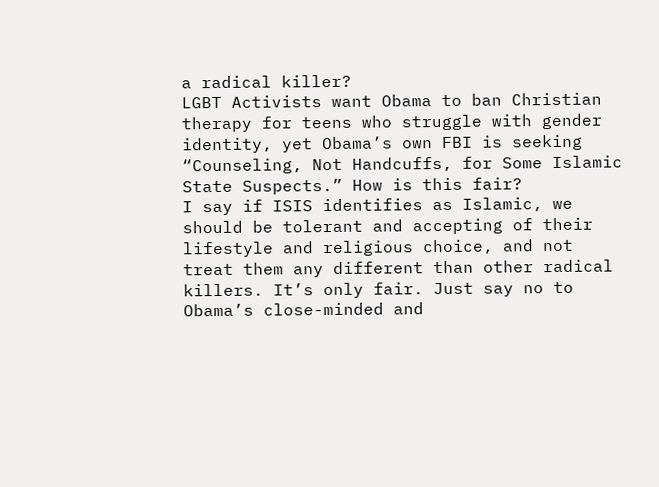a radical killer?
LGBT Activists want Obama to ban Christian therapy for teens who struggle with gender identity, yet Obama’s own FBI is seeking “Counseling, Not Handcuffs, for Some Islamic State Suspects.” How is this fair?
I say if ISIS identifies as Islamic, we should be tolerant and accepting of their lifestyle and religious choice, and not treat them any different than other radical killers. It’s only fair. Just say no to Obama’s close-minded and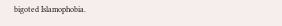bigoted Islamophobia.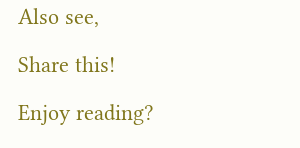Also see,

Share this!

Enjoy reading?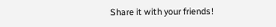Share it with your friends!